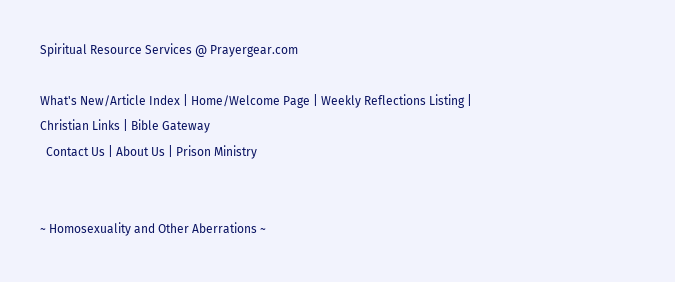Spiritual Resource Services @ Prayergear.com

What's New/Article Index | Home/Welcome Page | Weekly Reflections Listing | Christian Links | Bible Gateway
  Contact Us | About Us | Prison Ministry


~ Homosexuality and Other Aberrations ~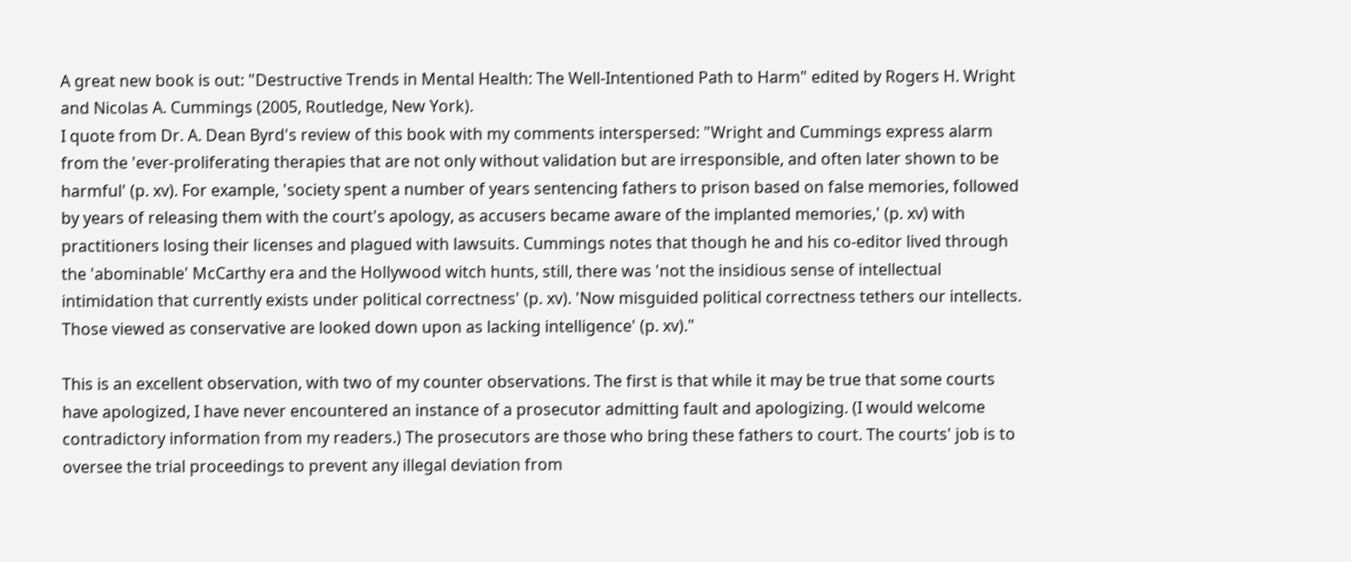A great new book is out: "Destructive Trends in Mental Health: The Well-Intentioned Path to Harm" edited by Rogers H. Wright and Nicolas A. Cummings (2005, Routledge, New York).
I quote from Dr. A. Dean Byrd's review of this book with my comments interspersed: "Wright and Cummings express alarm from the 'ever-proliferating therapies that are not only without validation but are irresponsible, and often later shown to be harmful' (p. xv). For example, 'society spent a number of years sentencing fathers to prison based on false memories, followed by years of releasing them with the court's apology, as accusers became aware of the implanted memories,' (p. xv) with practitioners losing their licenses and plagued with lawsuits. Cummings notes that though he and his co-editor lived through the 'abominable' McCarthy era and the Hollywood witch hunts, still, there was 'not the insidious sense of intellectual intimidation that currently exists under political correctness' (p. xv). 'Now misguided political correctness tethers our intellects. Those viewed as conservative are looked down upon as lacking intelligence' (p. xv)."

This is an excellent observation, with two of my counter observations. The first is that while it may be true that some courts have apologized, I have never encountered an instance of a prosecutor admitting fault and apologizing. (I would welcome contradictory information from my readers.) The prosecutors are those who bring these fathers to court. The courts' job is to oversee the trial proceedings to prevent any illegal deviation from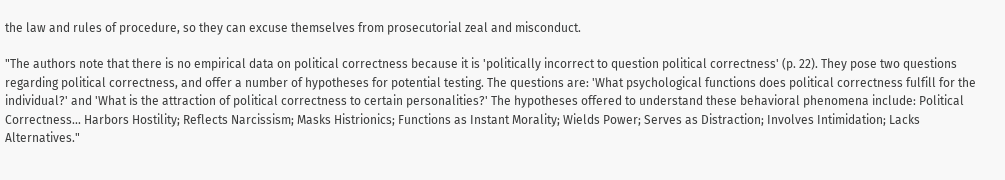the law and rules of procedure, so they can excuse themselves from prosecutorial zeal and misconduct.

"The authors note that there is no empirical data on political correctness because it is 'politically incorrect to question political correctness' (p. 22). They pose two questions regarding political correctness, and offer a number of hypotheses for potential testing. The questions are: 'What psychological functions does political correctness fulfill for the individual?' and 'What is the attraction of political correctness to certain personalities?' The hypotheses offered to understand these behavioral phenomena include: Political Correctness... Harbors Hostility; Reflects Narcissism; Masks Histrionics; Functions as Instant Morality; Wields Power; Serves as Distraction; Involves Intimidation; Lacks Alternatives."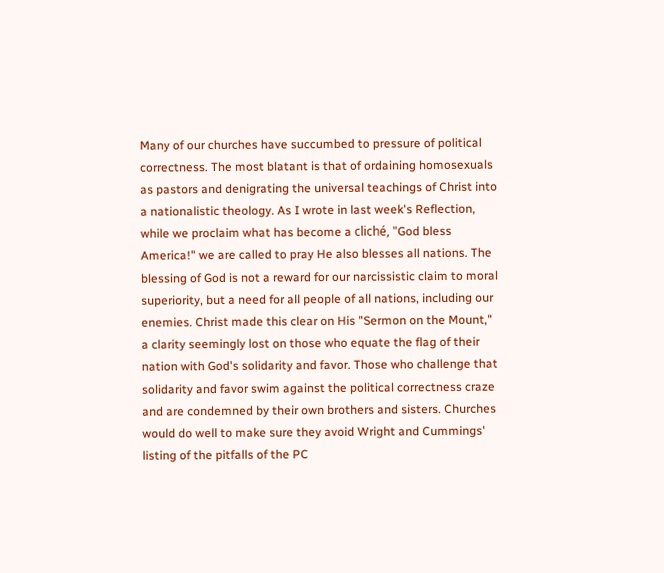Many of our churches have succumbed to pressure of political correctness. The most blatant is that of ordaining homosexuals as pastors and denigrating the universal teachings of Christ into a nationalistic theology. As I wrote in last week's Reflection, while we proclaim what has become a cliché, "God bless America!" we are called to pray He also blesses all nations. The blessing of God is not a reward for our narcissistic claim to moral superiority, but a need for all people of all nations, including our enemies. Christ made this clear on His "Sermon on the Mount," a clarity seemingly lost on those who equate the flag of their nation with God's solidarity and favor. Those who challenge that solidarity and favor swim against the political correctness craze and are condemned by their own brothers and sisters. Churches would do well to make sure they avoid Wright and Cummings' listing of the pitfalls of the PC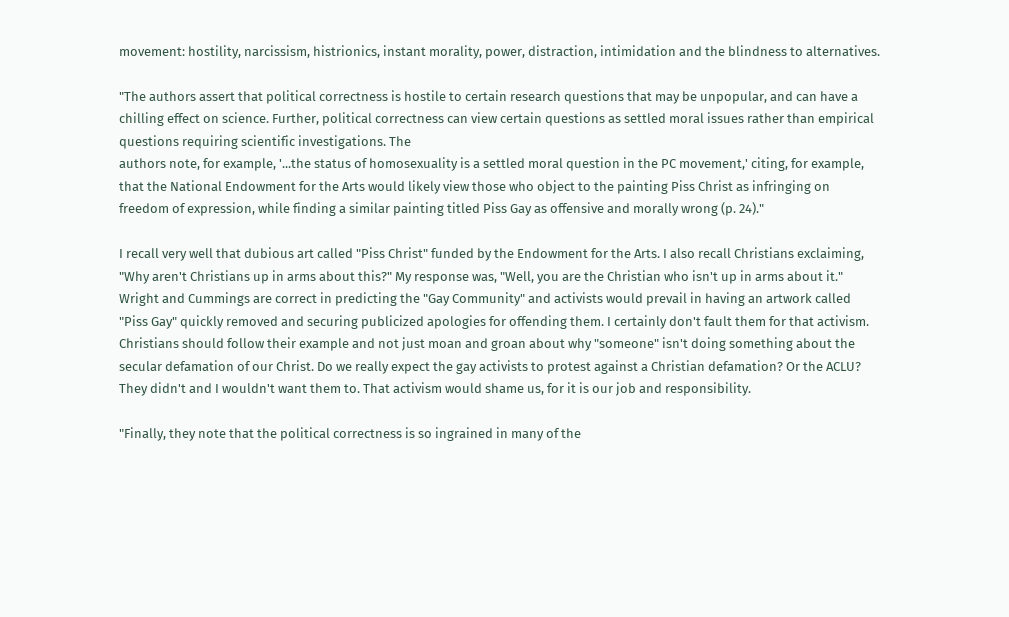movement: hostility, narcissism, histrionics, instant morality, power, distraction, intimidation and the blindness to alternatives.

"The authors assert that political correctness is hostile to certain research questions that may be unpopular, and can have a chilling effect on science. Further, political correctness can view certain questions as settled moral issues rather than empirical questions requiring scientific investigations. The
authors note, for example, '...the status of homosexuality is a settled moral question in the PC movement,' citing, for example, that the National Endowment for the Arts would likely view those who object to the painting Piss Christ as infringing on freedom of expression, while finding a similar painting titled Piss Gay as offensive and morally wrong (p. 24)."

I recall very well that dubious art called "Piss Christ" funded by the Endowment for the Arts. I also recall Christians exclaiming, "Why aren't Christians up in arms about this?" My response was, "Well, you are the Christian who isn't up in arms about it." Wright and Cummings are correct in predicting the "Gay Community" and activists would prevail in having an artwork called "Piss Gay" quickly removed and securing publicized apologies for offending them. I certainly don't fault them for that activism. Christians should follow their example and not just moan and groan about why "someone" isn't doing something about the secular defamation of our Christ. Do we really expect the gay activists to protest against a Christian defamation? Or the ACLU? They didn't and I wouldn't want them to. That activism would shame us, for it is our job and responsibility.

"Finally, they note that the political correctness is so ingrained in many of the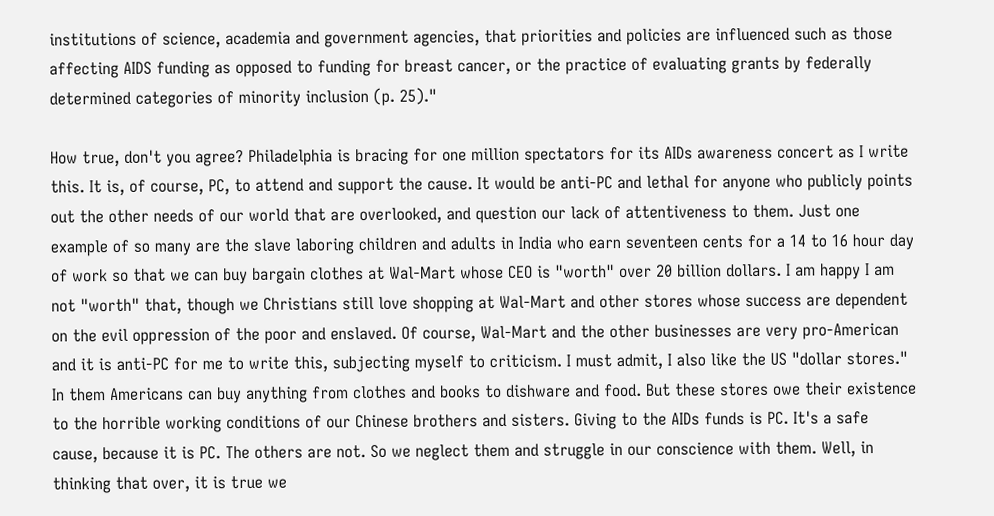institutions of science, academia and government agencies, that priorities and policies are influenced such as those affecting AIDS funding as opposed to funding for breast cancer, or the practice of evaluating grants by federally determined categories of minority inclusion (p. 25)."

How true, don't you agree? Philadelphia is bracing for one million spectators for its AIDs awareness concert as I write this. It is, of course, PC, to attend and support the cause. It would be anti-PC and lethal for anyone who publicly points out the other needs of our world that are overlooked, and question our lack of attentiveness to them. Just one example of so many are the slave laboring children and adults in India who earn seventeen cents for a 14 to 16 hour day of work so that we can buy bargain clothes at Wal-Mart whose CEO is "worth" over 20 billion dollars. I am happy I am not "worth" that, though we Christians still love shopping at Wal-Mart and other stores whose success are dependent on the evil oppression of the poor and enslaved. Of course, Wal-Mart and the other businesses are very pro-American and it is anti-PC for me to write this, subjecting myself to criticism. I must admit, I also like the US "dollar stores." In them Americans can buy anything from clothes and books to dishware and food. But these stores owe their existence to the horrible working conditions of our Chinese brothers and sisters. Giving to the AIDs funds is PC. It's a safe cause, because it is PC. The others are not. So we neglect them and struggle in our conscience with them. Well, in thinking that over, it is true we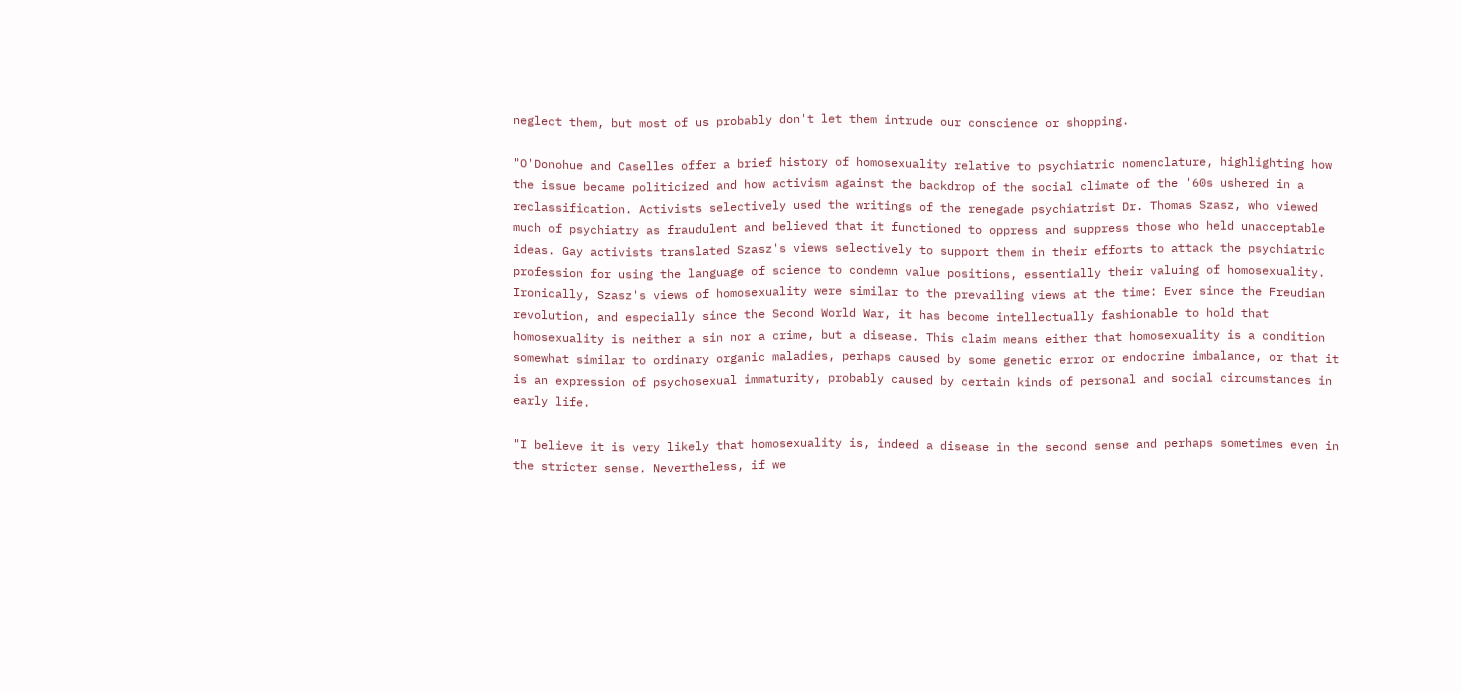neglect them, but most of us probably don't let them intrude our conscience or shopping.

"O'Donohue and Caselles offer a brief history of homosexuality relative to psychiatric nomenclature, highlighting how the issue became politicized and how activism against the backdrop of the social climate of the '60s ushered in a reclassification. Activists selectively used the writings of the renegade psychiatrist Dr. Thomas Szasz, who viewed much of psychiatry as fraudulent and believed that it functioned to oppress and suppress those who held unacceptable ideas. Gay activists translated Szasz's views selectively to support them in their efforts to attack the psychiatric profession for using the language of science to condemn value positions, essentially their valuing of homosexuality. Ironically, Szasz's views of homosexuality were similar to the prevailing views at the time: Ever since the Freudian revolution, and especially since the Second World War, it has become intellectually fashionable to hold that homosexuality is neither a sin nor a crime, but a disease. This claim means either that homosexuality is a condition somewhat similar to ordinary organic maladies, perhaps caused by some genetic error or endocrine imbalance, or that it is an expression of psychosexual immaturity, probably caused by certain kinds of personal and social circumstances in early life.

"I believe it is very likely that homosexuality is, indeed a disease in the second sense and perhaps sometimes even in the stricter sense. Nevertheless, if we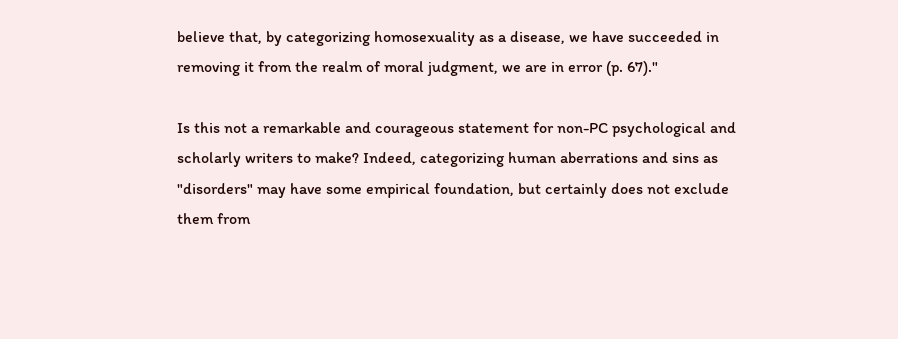believe that, by categorizing homosexuality as a disease, we have succeeded in removing it from the realm of moral judgment, we are in error (p. 67)."

Is this not a remarkable and courageous statement for non-PC psychological and scholarly writers to make? Indeed, categorizing human aberrations and sins as "disorders" may have some empirical foundation, but certainly does not exclude them from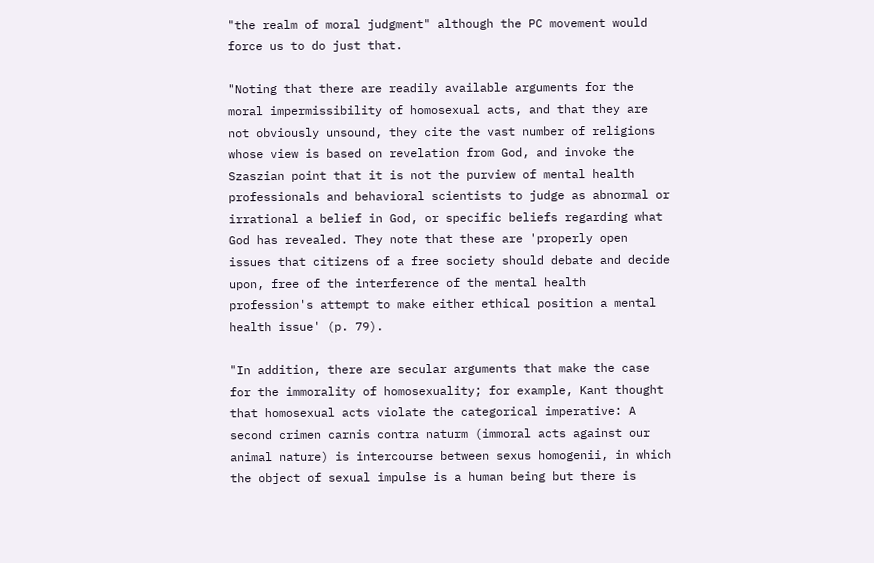"the realm of moral judgment" although the PC movement would force us to do just that.

"Noting that there are readily available arguments for the moral impermissibility of homosexual acts, and that they are not obviously unsound, they cite the vast number of religions whose view is based on revelation from God, and invoke the Szaszian point that it is not the purview of mental health professionals and behavioral scientists to judge as abnormal or irrational a belief in God, or specific beliefs regarding what God has revealed. They note that these are 'properly open issues that citizens of a free society should debate and decide upon, free of the interference of the mental health profession's attempt to make either ethical position a mental health issue' (p. 79).

"In addition, there are secular arguments that make the case for the immorality of homosexuality; for example, Kant thought that homosexual acts violate the categorical imperative: A second crimen carnis contra naturm (immoral acts against our animal nature) is intercourse between sexus homogenii, in which the object of sexual impulse is a human being but there is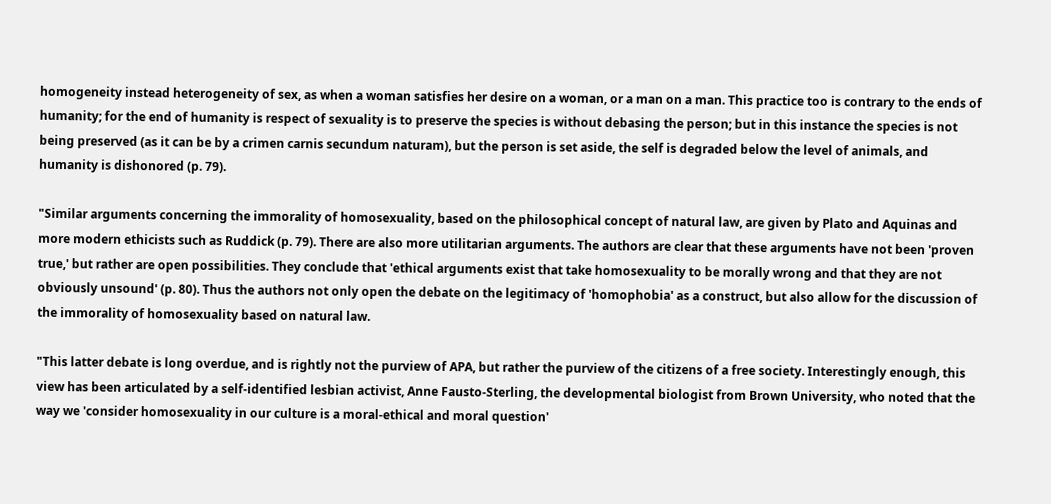homogeneity instead heterogeneity of sex, as when a woman satisfies her desire on a woman, or a man on a man. This practice too is contrary to the ends of humanity; for the end of humanity is respect of sexuality is to preserve the species is without debasing the person; but in this instance the species is not being preserved (as it can be by a crimen carnis secundum naturam), but the person is set aside, the self is degraded below the level of animals, and humanity is dishonored (p. 79).

"Similar arguments concerning the immorality of homosexuality, based on the philosophical concept of natural law, are given by Plato and Aquinas and more modern ethicists such as Ruddick (p. 79). There are also more utilitarian arguments. The authors are clear that these arguments have not been 'proven true,' but rather are open possibilities. They conclude that 'ethical arguments exist that take homosexuality to be morally wrong and that they are not obviously unsound' (p. 80). Thus the authors not only open the debate on the legitimacy of 'homophobia' as a construct, but also allow for the discussion of the immorality of homosexuality based on natural law.

"This latter debate is long overdue, and is rightly not the purview of APA, but rather the purview of the citizens of a free society. Interestingly enough, this view has been articulated by a self-identified lesbian activist, Anne Fausto-Sterling, the developmental biologist from Brown University, who noted that the way we 'consider homosexuality in our culture is a moral-ethical and moral question'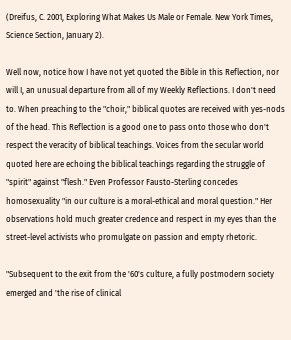(Dreifus, C. 2001, Exploring What Makes Us Male or Female. New York Times, Science Section, January 2).

Well now, notice how I have not yet quoted the Bible in this Reflection, nor will I, an unusual departure from all of my Weekly Reflections. I don't need to. When preaching to the "choir," biblical quotes are received with yes-nods of the head. This Reflection is a good one to pass onto those who don't respect the veracity of biblical teachings. Voices from the secular world quoted here are echoing the biblical teachings regarding the struggle of "spirit" against "flesh." Even Professor Fausto-Sterling concedes homosexuality "in our culture is a moral-ethical and moral question." Her observations hold much greater credence and respect in my eyes than the street-level activists who promulgate on passion and empty rhetoric.

"Subsequent to the exit from the '60's culture, a fully postmodern society emerged and 'the rise of clinical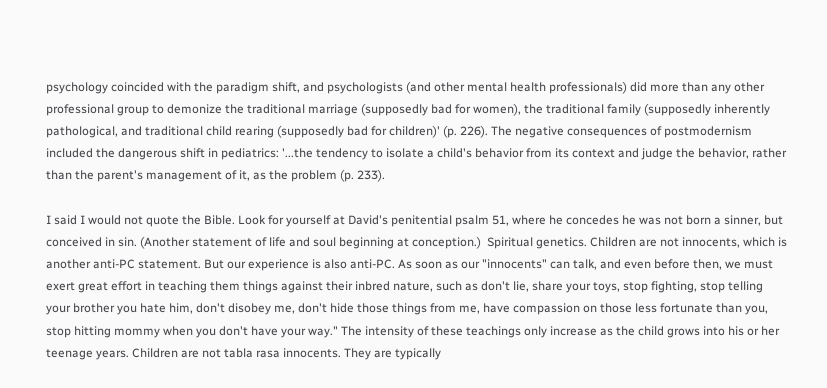psychology coincided with the paradigm shift, and psychologists (and other mental health professionals) did more than any other professional group to demonize the traditional marriage (supposedly bad for women), the traditional family (supposedly inherently pathological, and traditional child rearing (supposedly bad for children)' (p. 226). The negative consequences of postmodernism included the dangerous shift in pediatrics: '...the tendency to isolate a child's behavior from its context and judge the behavior, rather than the parent's management of it, as the problem (p. 233).

I said I would not quote the Bible. Look for yourself at David's penitential psalm 51, where he concedes he was not born a sinner, but conceived in sin. (Another statement of life and soul beginning at conception.)  Spiritual genetics. Children are not innocents, which is another anti-PC statement. But our experience is also anti-PC. As soon as our "innocents" can talk, and even before then, we must exert great effort in teaching them things against their inbred nature, such as don't lie, share your toys, stop fighting, stop telling your brother you hate him, don't disobey me, don't hide those things from me, have compassion on those less fortunate than you, stop hitting mommy when you don't have your way." The intensity of these teachings only increase as the child grows into his or her teenage years. Children are not tabla rasa innocents. They are typically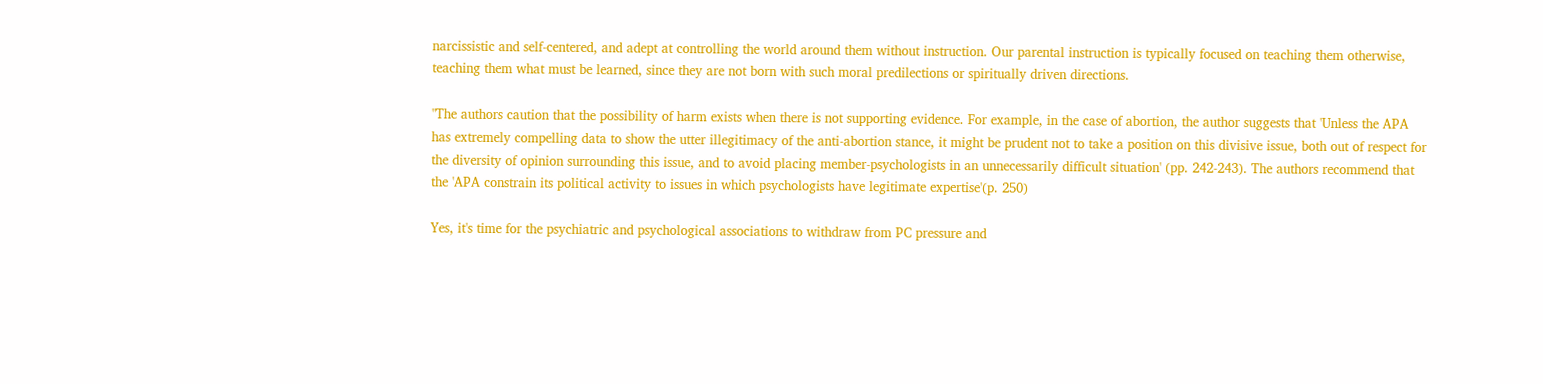narcissistic and self-centered, and adept at controlling the world around them without instruction. Our parental instruction is typically focused on teaching them otherwise, teaching them what must be learned, since they are not born with such moral predilections or spiritually driven directions.

"The authors caution that the possibility of harm exists when there is not supporting evidence. For example, in the case of abortion, the author suggests that 'Unless the APA has extremely compelling data to show the utter illegitimacy of the anti-abortion stance, it might be prudent not to take a position on this divisive issue, both out of respect for the diversity of opinion surrounding this issue, and to avoid placing member-psychologists in an unnecessarily difficult situation' (pp. 242-243). The authors recommend that the 'APA constrain its political activity to issues in which psychologists have legitimate expertise'(p. 250)

Yes, it's time for the psychiatric and psychological associations to withdraw from PC pressure and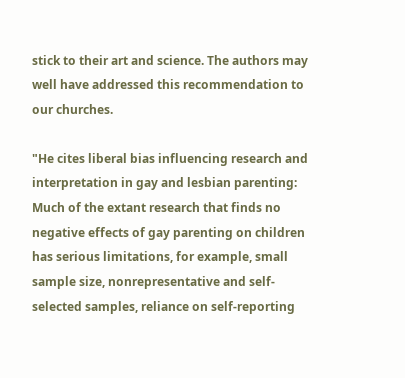stick to their art and science. The authors may well have addressed this recommendation to our churches.

"He cites liberal bias influencing research and interpretation in gay and lesbian parenting: Much of the extant research that finds no negative effects of gay parenting on children has serious limitations, for example, small sample size, nonrepresentative and self-selected samples, reliance on self-reporting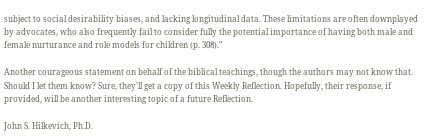subject to social desirability biases, and lacking longitudinal data. These limitations are often downplayed by advocates, who also frequently fail to consider fully the potential importance of having both male and female nurturance and role models for children (p. 308)."

Another courageous statement on behalf of the biblical teachings, though the authors may not know that. Should I let them know? Sure, they'll get a copy of this Weekly Reflection. Hopefully, their response, if provided, will be another interesting topic of a future Reflection.

John S. Hilkevich, Ph.D.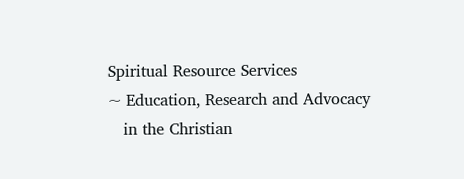Spiritual Resource Services
~ Education, Research and Advocacy
   in the Christian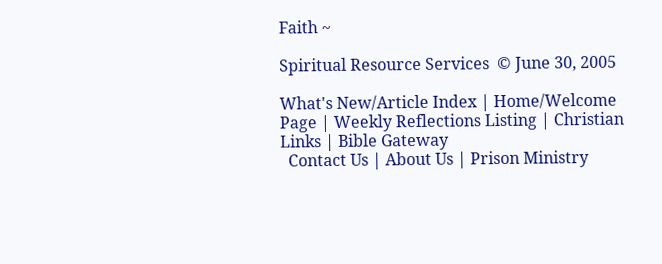Faith ~

Spiritual Resource Services  © June 30, 2005

What's New/Article Index | Home/Welcome Page | Weekly Reflections Listing | Christian Links | Bible Gateway
  Contact Us | About Us | Prison Ministry